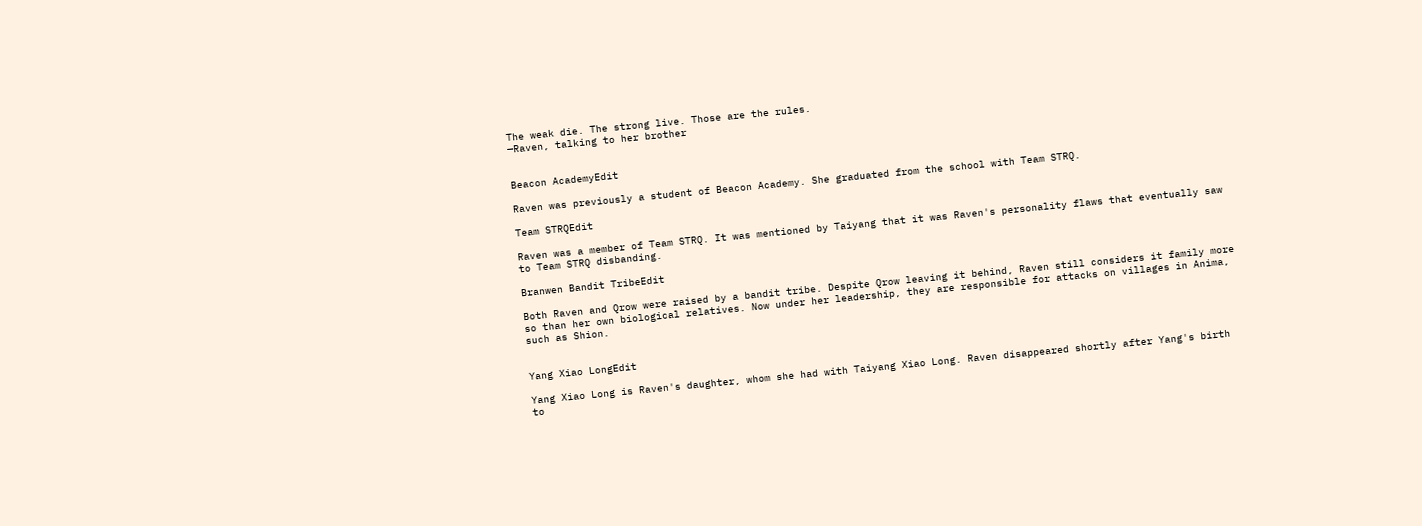The weak die. The strong live. Those are the rules.
—Raven, talking to her brother


Beacon AcademyEdit

Raven was previously a student of Beacon Academy. She graduated from the school with Team STRQ.

Team STRQEdit

Raven was a member of Team STRQ. It was mentioned by Taiyang that it was Raven's personality flaws that eventually saw to Team STRQ disbanding.

Branwen Bandit TribeEdit

Both Raven and Qrow were raised by a bandit tribe. Despite Qrow leaving it behind, Raven still considers it family more so than her own biological relatives. Now under her leadership, they are responsible for attacks on villages in Anima, such as Shion.


Yang Xiao LongEdit

Yang Xiao Long is Raven's daughter, whom she had with Taiyang Xiao Long. Raven disappeared shortly after Yang's birth to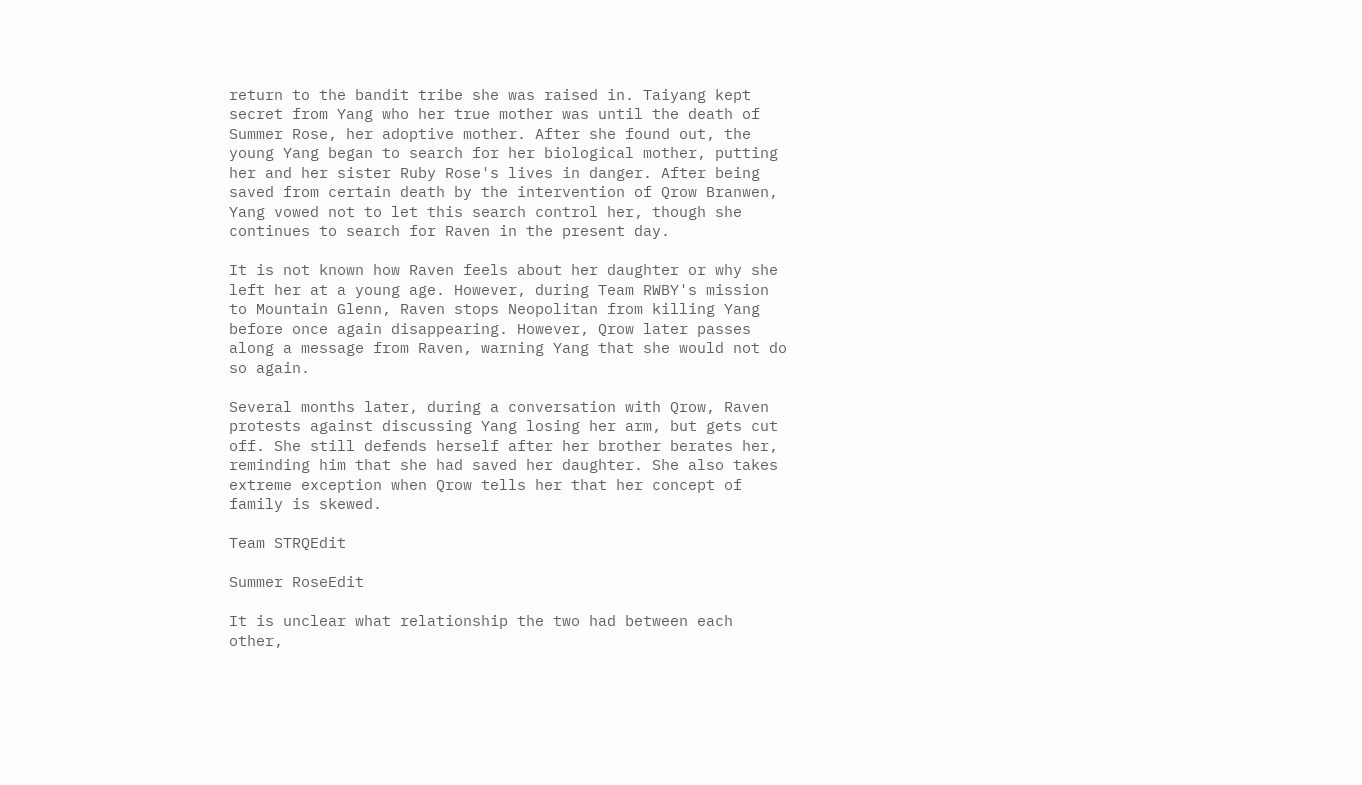return to the bandit tribe she was raised in. Taiyang kept secret from Yang who her true mother was until the death of Summer Rose, her adoptive mother. After she found out, the young Yang began to search for her biological mother, putting her and her sister Ruby Rose's lives in danger. After being saved from certain death by the intervention of Qrow Branwen, Yang vowed not to let this search control her, though she continues to search for Raven in the present day.

It is not known how Raven feels about her daughter or why she left her at a young age. However, during Team RWBY's mission to Mountain Glenn, Raven stops Neopolitan from killing Yang before once again disappearing. However, Qrow later passes along a message from Raven, warning Yang that she would not do so again.

Several months later, during a conversation with Qrow, Raven protests against discussing Yang losing her arm, but gets cut off. She still defends herself after her brother berates her, reminding him that she had saved her daughter. She also takes extreme exception when Qrow tells her that her concept of family is skewed.

Team STRQEdit

Summer RoseEdit

It is unclear what relationship the two had between each other,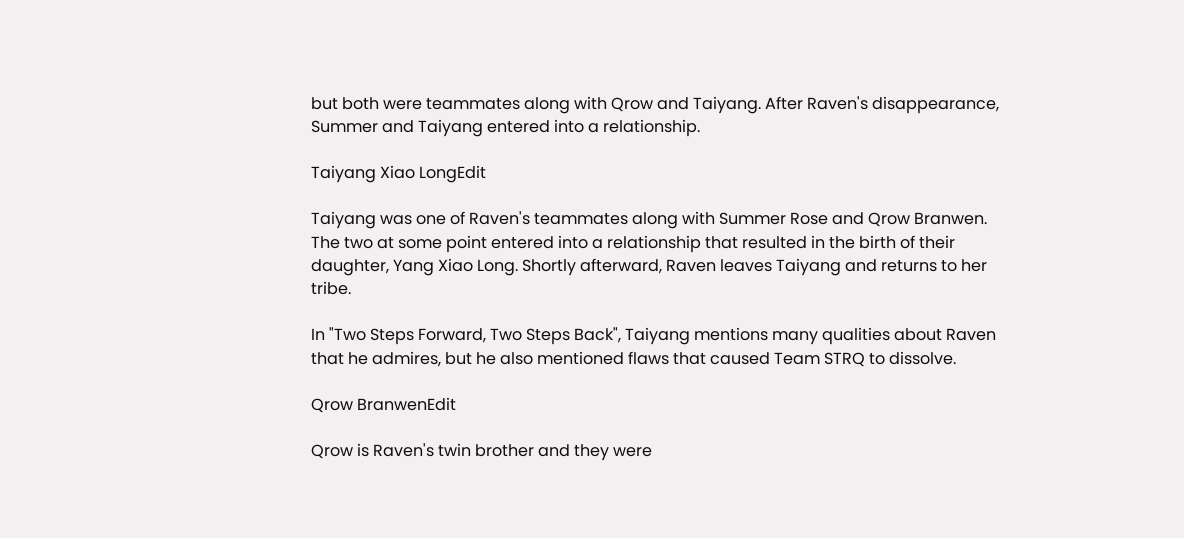but both were teammates along with Qrow and Taiyang. After Raven's disappearance, Summer and Taiyang entered into a relationship.

Taiyang Xiao LongEdit

Taiyang was one of Raven's teammates along with Summer Rose and Qrow Branwen. The two at some point entered into a relationship that resulted in the birth of their daughter, Yang Xiao Long. Shortly afterward, Raven leaves Taiyang and returns to her tribe.

In "Two Steps Forward, Two Steps Back", Taiyang mentions many qualities about Raven that he admires, but he also mentioned flaws that caused Team STRQ to dissolve.

Qrow BranwenEdit

Qrow is Raven's twin brother and they were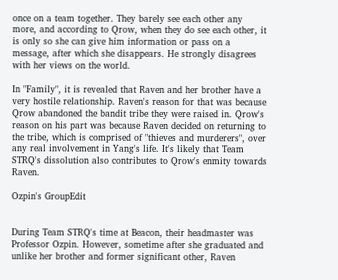once on a team together. They barely see each other any more, and according to Qrow, when they do see each other, it is only so she can give him information or pass on a message, after which she disappears. He strongly disagrees with her views on the world.

In "Family", it is revealed that Raven and her brother have a very hostile relationship. Raven's reason for that was because Qrow abandoned the bandit tribe they were raised in. Qrow's reason on his part was because Raven decided on returning to the tribe, which is comprised of "thieves and murderers", over any real involvement in Yang's life. It's likely that Team STRQ's dissolution also contributes to Qrow's enmity towards Raven.

Ozpin's GroupEdit


During Team STRQ's time at Beacon, their headmaster was Professor Ozpin. However, sometime after she graduated and unlike her brother and former significant other, Raven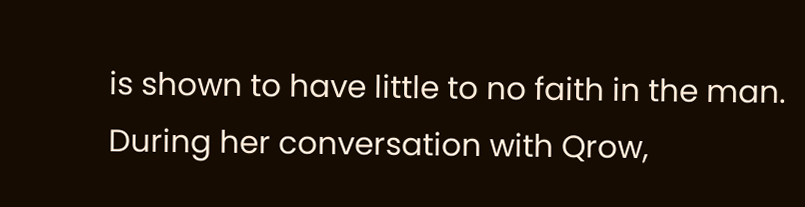is shown to have little to no faith in the man. During her conversation with Qrow,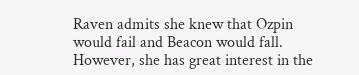Raven admits she knew that Ozpin would fail and Beacon would fall. However, she has great interest in the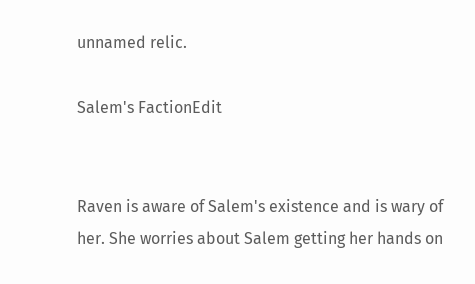unnamed relic.

Salem's FactionEdit


Raven is aware of Salem's existence and is wary of her. She worries about Salem getting her hands on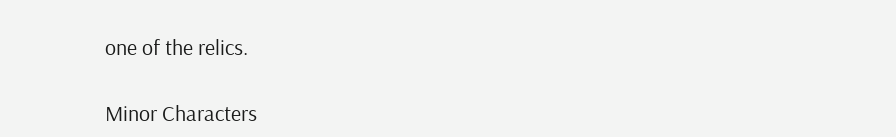one of the relics.

Minor Characters